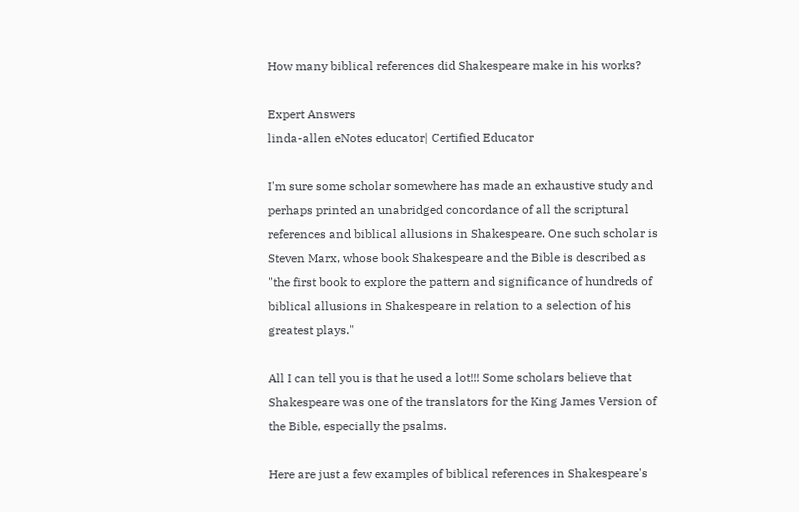How many biblical references did Shakespeare make in his works?

Expert Answers
linda-allen eNotes educator| Certified Educator

I'm sure some scholar somewhere has made an exhaustive study and perhaps printed an unabridged concordance of all the scriptural references and biblical allusions in Shakespeare. One such scholar is Steven Marx, whose book Shakespeare and the Bible is described as "the first book to explore the pattern and significance of hundreds of biblical allusions in Shakespeare in relation to a selection of his greatest plays."

All I can tell you is that he used a lot!!! Some scholars believe that Shakespeare was one of the translators for the King James Version of the Bible, especially the psalms.

Here are just a few examples of biblical references in Shakespeare's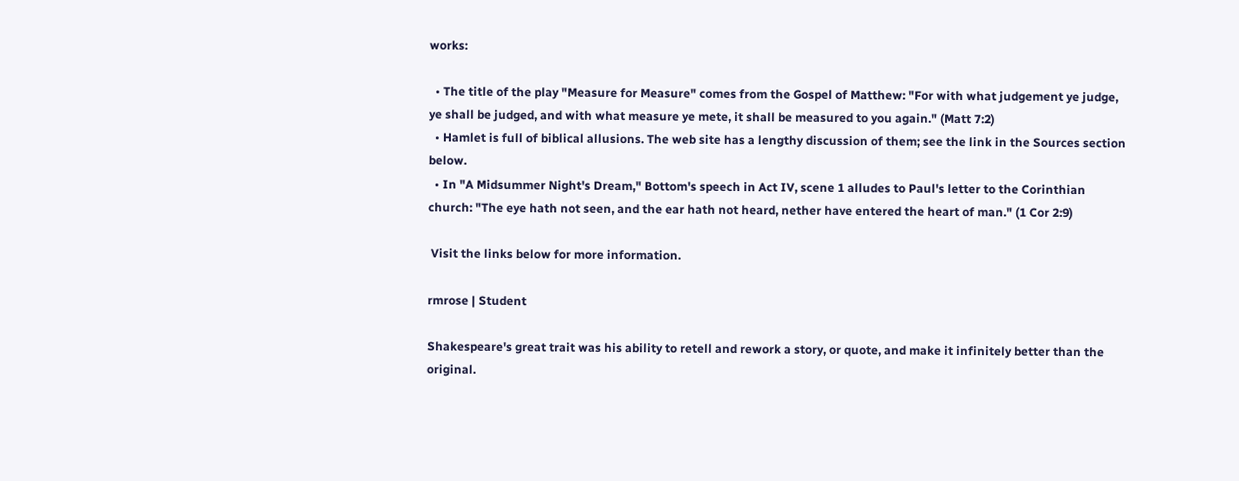works:

  • The title of the play "Measure for Measure" comes from the Gospel of Matthew: "For with what judgement ye judge, ye shall be judged, and with what measure ye mete, it shall be measured to you again." (Matt 7:2)
  • Hamlet is full of biblical allusions. The web site has a lengthy discussion of them; see the link in the Sources section below.
  • In "A Midsummer Night's Dream," Bottom's speech in Act IV, scene 1 alludes to Paul's letter to the Corinthian church: "The eye hath not seen, and the ear hath not heard, nether have entered the heart of man." (1 Cor 2:9)

 Visit the links below for more information.

rmrose | Student

Shakespeare's great trait was his ability to retell and rework a story, or quote, and make it infinitely better than the original.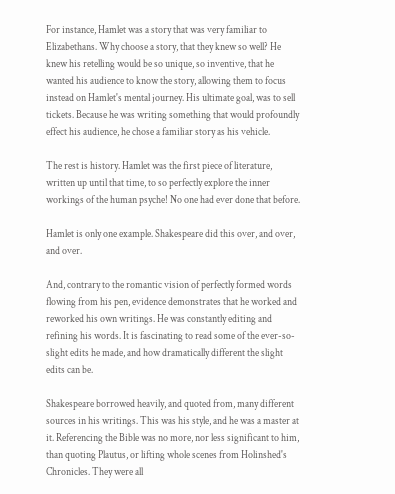For instance, Hamlet was a story that was very familiar to Elizabethans. Why choose a story, that they knew so well? He knew his retelling would be so unique, so inventive, that he wanted his audience to know the story, allowing them to focus instead on Hamlet's mental journey. His ultimate goal, was to sell tickets. Because he was writing something that would profoundly effect his audience, he chose a familiar story as his vehicle.

The rest is history. Hamlet was the first piece of literature, written up until that time, to so perfectly explore the inner workings of the human psyche! No one had ever done that before.

Hamlet is only one example. Shakespeare did this over, and over, and over.

And, contrary to the romantic vision of perfectly formed words flowing from his pen, evidence demonstrates that he worked and reworked his own writings. He was constantly editing and refining his words. It is fascinating to read some of the ever-so-slight edits he made, and how dramatically different the slight edits can be.

Shakespeare borrowed heavily, and quoted from, many different sources in his writings. This was his style, and he was a master at it. Referencing the Bible was no more, nor less significant to him, than quoting Plautus, or lifting whole scenes from Holinshed's Chronicles. They were all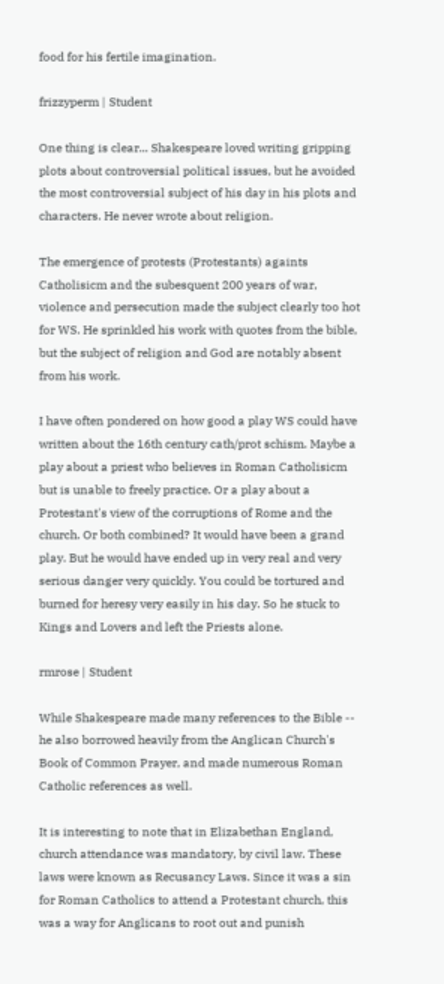food for his fertile imagination.

frizzyperm | Student

One thing is clear... Shakespeare loved writing gripping plots about controversial political issues, but he avoided the most controversial subject of his day in his plots and characters. He never wrote about religion.

The emergence of protests (Protestants) againts Catholisicm and the subesquent 200 years of war, violence and persecution made the subject clearly too hot for WS. He sprinkled his work with quotes from the bible, but the subject of religion and God are notably absent from his work.

I have often pondered on how good a play WS could have written about the 16th century cath/prot schism. Maybe a play about a priest who believes in Roman Catholisicm but is unable to freely practice. Or a play about a Protestant's view of the corruptions of Rome and the church. Or both combined? It would have been a grand play. But he would have ended up in very real and very serious danger very quickly. You could be tortured and burned for heresy very easily in his day. So he stuck to Kings and Lovers and left the Priests alone.

rmrose | Student

While Shakespeare made many references to the Bible -- he also borrowed heavily from the Anglican Church's Book of Common Prayer, and made numerous Roman Catholic references as well.

It is interesting to note that in Elizabethan England, church attendance was mandatory, by civil law. These laws were known as Recusancy Laws. Since it was a sin for Roman Catholics to attend a Protestant church, this was a way for Anglicans to root out and punish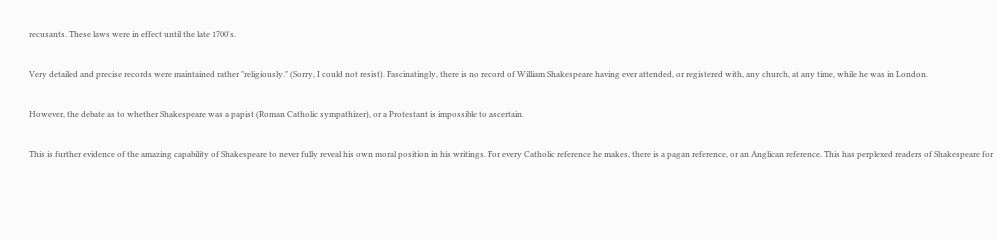recusants. These laws were in effect until the late 1700's.

Very detailed and precise records were maintained rather "religiously." (Sorry, I could not resist). Fascinatingly, there is no record of William Shakespeare having ever attended, or registered with, any church, at any time, while he was in London.

However, the debate as to whether Shakespeare was a papist (Roman Catholic sympathizer), or a Protestant is impossible to ascertain.

This is further evidence of the amazing capability of Shakespeare to never fully reveal his own moral position in his writings. For every Catholic reference he makes, there is a pagan reference, or an Anglican reference. This has perplexed readers of Shakespeare for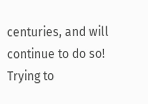centuries, and will continue to do so! Trying to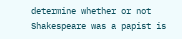determine whether or not Shakespeare was a papist is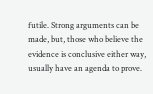futile. Strong arguments can be made, but, those who believe the evidence is conclusive either way, usually have an agenda to prove.